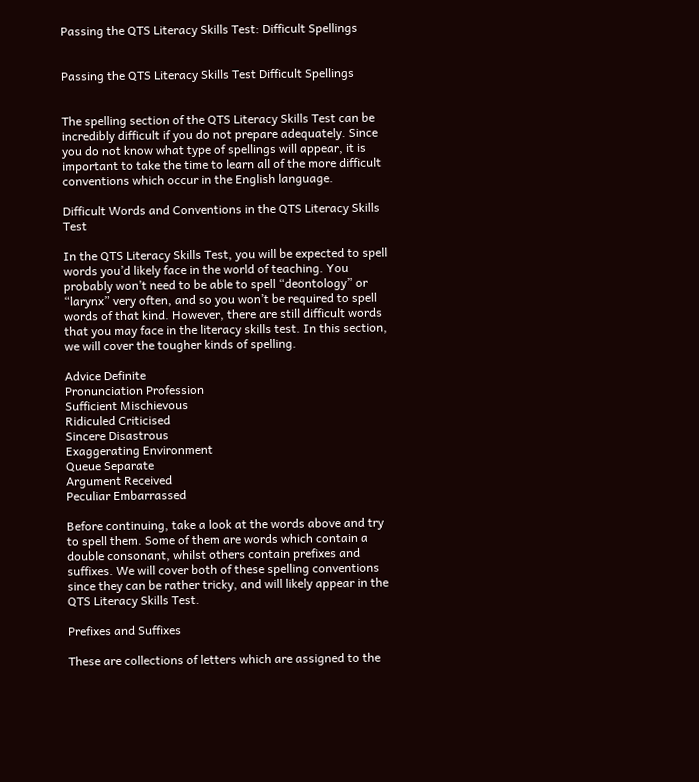Passing the QTS Literacy Skills Test: Difficult Spellings


Passing the QTS Literacy Skills Test Difficult Spellings


The spelling section of the QTS Literacy Skills Test can be incredibly difficult if you do not prepare adequately. Since you do not know what type of spellings will appear, it is important to take the time to learn all of the more difficult conventions which occur in the English language.

Difficult Words and Conventions in the QTS Literacy Skills Test

In the QTS Literacy Skills Test, you will be expected to spell words you’d likely face in the world of teaching. You probably won’t need to be able to spell “deontology” or “larynx” very often, and so you won’t be required to spell words of that kind. However, there are still difficult words that you may face in the literacy skills test. In this section, we will cover the tougher kinds of spelling.

Advice Definite
Pronunciation Profession
Sufficient Mischievous
Ridiculed Criticised
Sincere Disastrous
Exaggerating Environment
Queue Separate
Argument Received
Peculiar Embarrassed

Before continuing, take a look at the words above and try to spell them. Some of them are words which contain a double consonant, whilst others contain prefixes and suffixes. We will cover both of these spelling conventions since they can be rather tricky, and will likely appear in the QTS Literacy Skills Test.

Prefixes and Suffixes

These are collections of letters which are assigned to the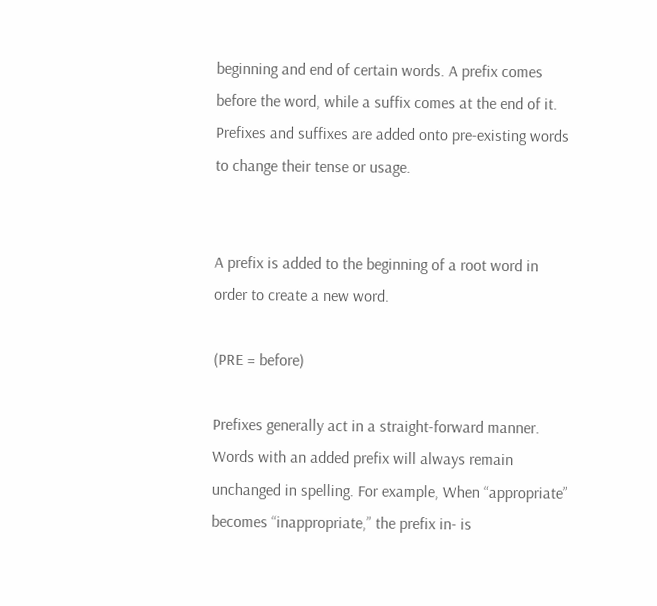beginning and end of certain words. A prefix comes before the word, while a suffix comes at the end of it. Prefixes and suffixes are added onto pre-existing words to change their tense or usage.


A prefix is added to the beginning of a root word in order to create a new word.

(PRE = before)

Prefixes generally act in a straight-forward manner. Words with an added prefix will always remain unchanged in spelling. For example, When “appropriate” becomes “inappropriate,” the prefix in- is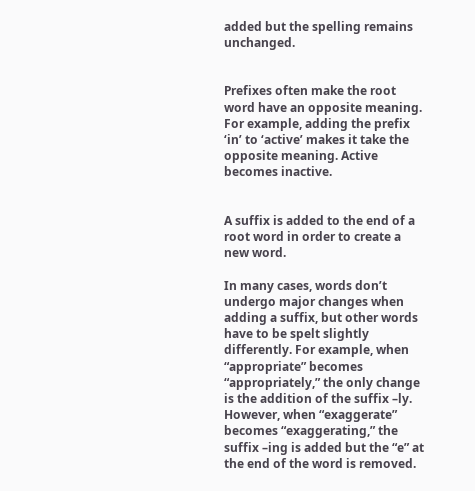added but the spelling remains unchanged.


Prefixes often make the root word have an opposite meaning. For example, adding the prefix ‘in’ to ‘active’ makes it take the opposite meaning. Active becomes inactive.


A suffix is added to the end of a root word in order to create a new word.

In many cases, words don’t undergo major changes when adding a suffix, but other words have to be spelt slightly differently. For example, when “appropriate” becomes “appropriately,” the only change is the addition of the suffix –ly. However, when “exaggerate” becomes “exaggerating,” the suffix –ing is added but the “e” at the end of the word is removed.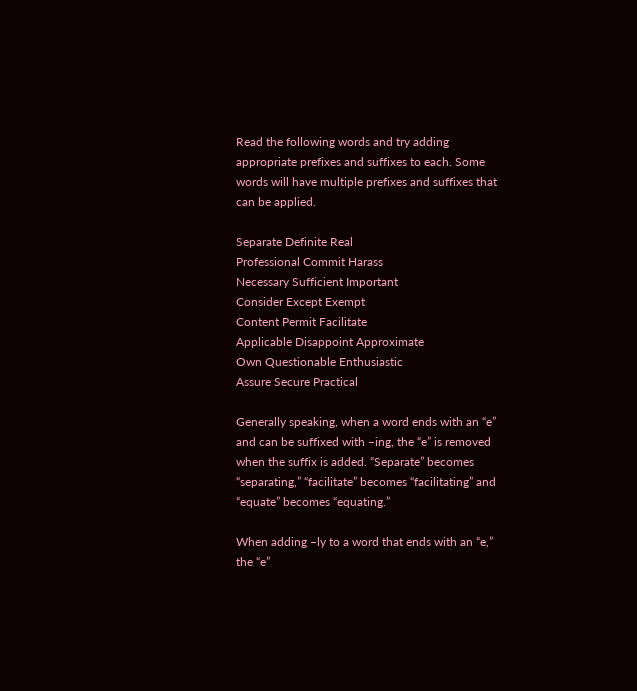Read the following words and try adding appropriate prefixes and suffixes to each. Some words will have multiple prefixes and suffixes that can be applied.

Separate Definite Real
Professional Commit Harass
Necessary Sufficient Important
Consider Except Exempt
Content Permit Facilitate
Applicable Disappoint Approximate
Own Questionable Enthusiastic
Assure Secure Practical

Generally speaking, when a word ends with an “e” and can be suffixed with –ing, the “e” is removed when the suffix is added. “Separate” becomes “separating,” “facilitate” becomes “facilitating” and “equate” becomes “equating.”

When adding –ly to a word that ends with an “e,” the “e”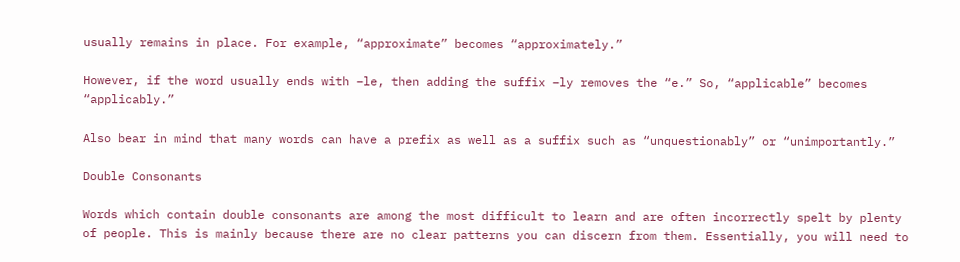usually remains in place. For example, “approximate” becomes “approximately.”

However, if the word usually ends with –le, then adding the suffix –ly removes the “e.” So, “applicable” becomes “applicably.”

Also bear in mind that many words can have a prefix as well as a suffix such as “unquestionably” or “unimportantly.”

Double Consonants

Words which contain double consonants are among the most difficult to learn and are often incorrectly spelt by plenty of people. This is mainly because there are no clear patterns you can discern from them. Essentially, you will need to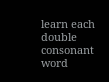learn each double consonant word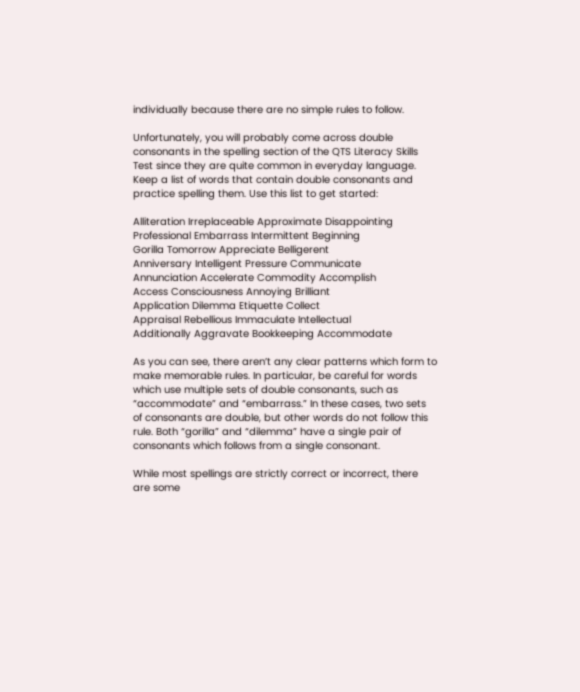individually because there are no simple rules to follow.

Unfortunately, you will probably come across double consonants in the spelling section of the QTS Literacy Skills Test since they are quite common in everyday language. Keep a list of words that contain double consonants and practice spelling them. Use this list to get started:

Alliteration Irreplaceable Approximate Disappointing
Professional Embarrass Intermittent Beginning
Gorilla Tomorrow Appreciate Belligerent
Anniversary Intelligent Pressure Communicate
Annunciation Accelerate Commodity Accomplish
Access Consciousness Annoying Brilliant
Application Dilemma Etiquette Collect
Appraisal Rebellious Immaculate Intellectual
Additionally Aggravate Bookkeeping Accommodate

As you can see, there aren’t any clear patterns which form to make memorable rules. In particular, be careful for words which use multiple sets of double consonants, such as “accommodate” and “embarrass.” In these cases, two sets of consonants are double, but other words do not follow this rule. Both “gorilla” and “dilemma” have a single pair of consonants which follows from a single consonant.

While most spellings are strictly correct or incorrect, there are some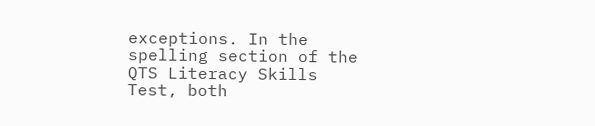exceptions. In the spelling section of the QTS Literacy Skills Test, both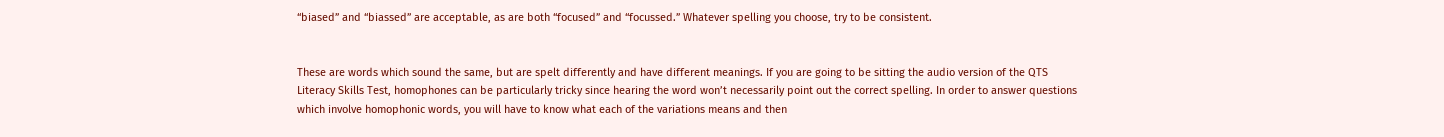“biased” and “biassed” are acceptable, as are both “focused” and “focussed.” Whatever spelling you choose, try to be consistent.


These are words which sound the same, but are spelt differently and have different meanings. If you are going to be sitting the audio version of the QTS Literacy Skills Test, homophones can be particularly tricky since hearing the word won’t necessarily point out the correct spelling. In order to answer questions which involve homophonic words, you will have to know what each of the variations means and then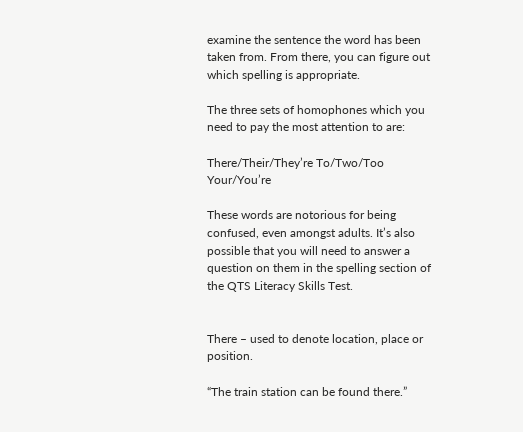examine the sentence the word has been taken from. From there, you can figure out which spelling is appropriate.

The three sets of homophones which you need to pay the most attention to are:

There/Their/They’re To/Two/Too Your/You’re

These words are notorious for being confused, even amongst adults. It’s also possible that you will need to answer a question on them in the spelling section of the QTS Literacy Skills Test.


There – used to denote location, place or position.

“The train station can be found there.”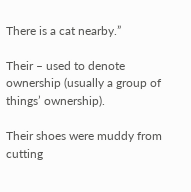There is a cat nearby.”

Their – used to denote ownership (usually a group of things’ ownership).

Their shoes were muddy from cutting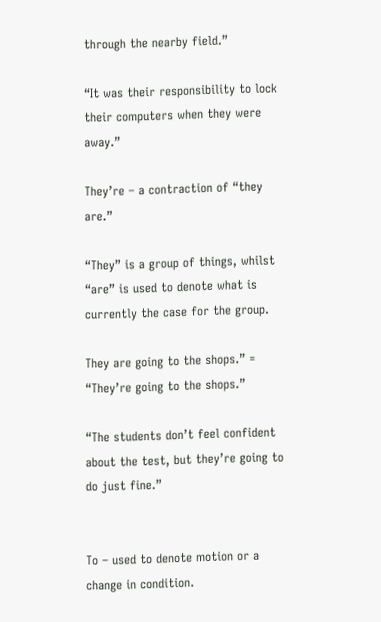through the nearby field.”

“It was their responsibility to lock their computers when they were away.”

They’re – a contraction of “they are.”

“They” is a group of things, whilst “are” is used to denote what is currently the case for the group.

They are going to the shops.” = “They’re going to the shops.”

“The students don’t feel confident about the test, but they’re going to do just fine.”


To – used to denote motion or a change in condition.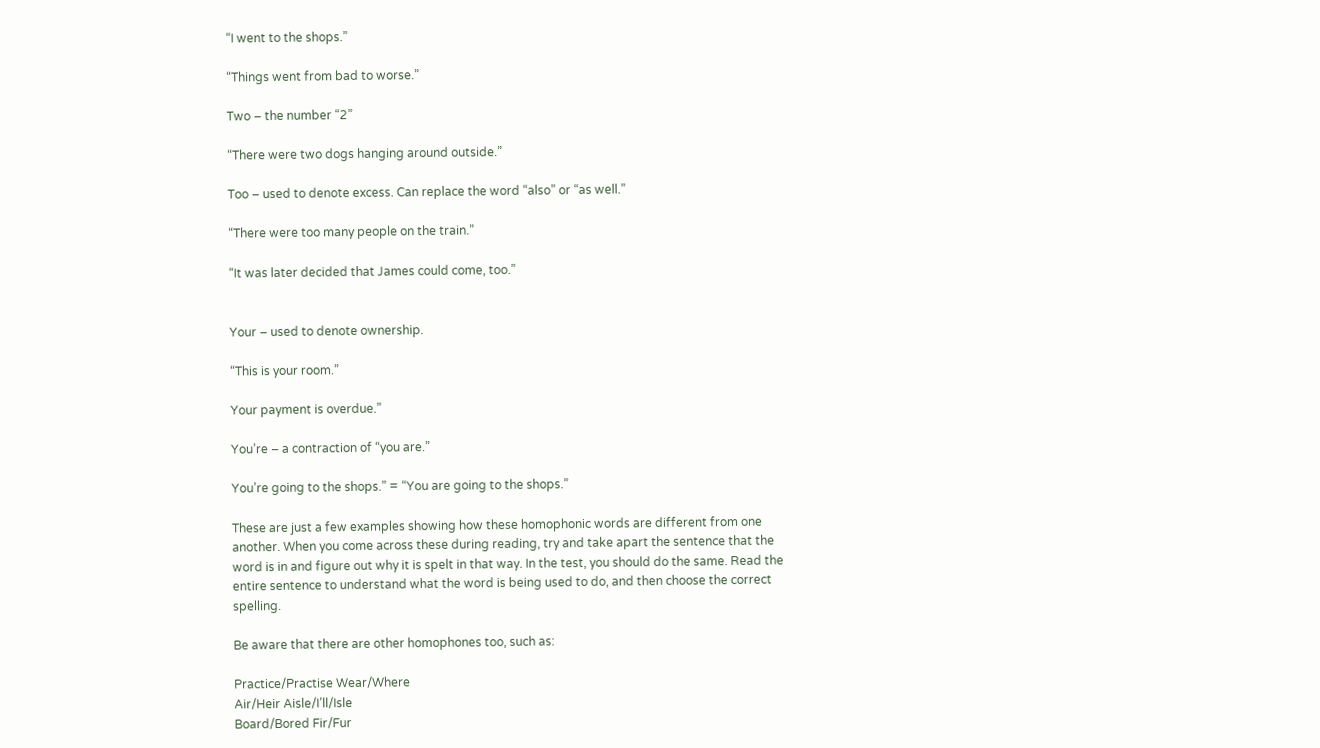“I went to the shops.”

“Things went from bad to worse.”

Two – the number “2”

“There were two dogs hanging around outside.”

Too – used to denote excess. Can replace the word “also” or “as well.”

“There were too many people on the train.”

“It was later decided that James could come, too.”


Your – used to denote ownership.

“This is your room.”

Your payment is overdue.”

You’re – a contraction of “you are.”

You’re going to the shops.” = “You are going to the shops.”

These are just a few examples showing how these homophonic words are different from one another. When you come across these during reading, try and take apart the sentence that the word is in and figure out why it is spelt in that way. In the test, you should do the same. Read the entire sentence to understand what the word is being used to do, and then choose the correct spelling.

Be aware that there are other homophones too, such as:

Practice/Practise Wear/Where
Air/Heir Aisle/I’ll/Isle
Board/Bored Fir/Fur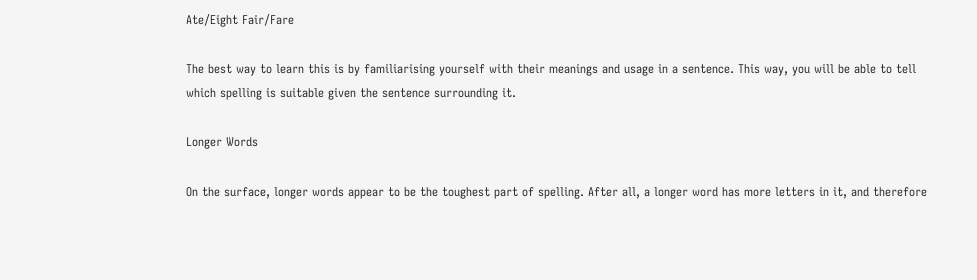Ate/Eight Fair/Fare

The best way to learn this is by familiarising yourself with their meanings and usage in a sentence. This way, you will be able to tell which spelling is suitable given the sentence surrounding it.

Longer Words

On the surface, longer words appear to be the toughest part of spelling. After all, a longer word has more letters in it, and therefore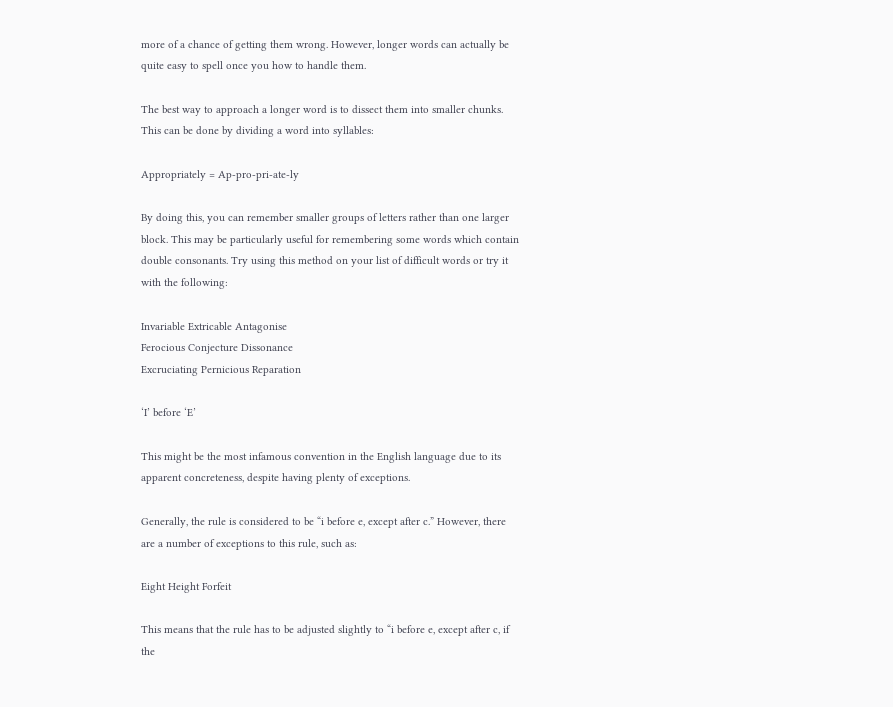more of a chance of getting them wrong. However, longer words can actually be quite easy to spell once you how to handle them.

The best way to approach a longer word is to dissect them into smaller chunks. This can be done by dividing a word into syllables:

Appropriately = Ap-pro-pri-ate-ly

By doing this, you can remember smaller groups of letters rather than one larger block. This may be particularly useful for remembering some words which contain double consonants. Try using this method on your list of difficult words or try it with the following:

Invariable Extricable Antagonise
Ferocious Conjecture Dissonance
Excruciating Pernicious Reparation

‘I’ before ‘E’

This might be the most infamous convention in the English language due to its apparent concreteness, despite having plenty of exceptions.

Generally, the rule is considered to be “i before e, except after c.” However, there are a number of exceptions to this rule, such as:

Eight Height Forfeit

This means that the rule has to be adjusted slightly to “i before e, except after c, if the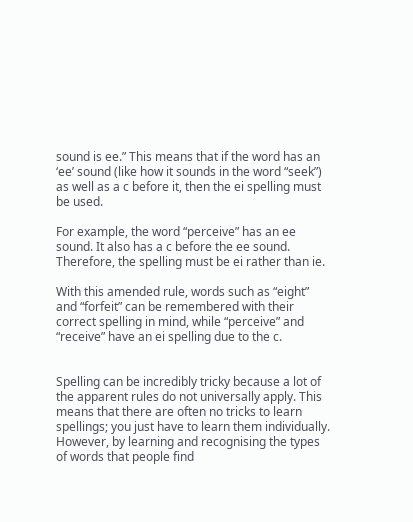sound is ee.” This means that if the word has an ‘ee’ sound (like how it sounds in the word “seek”) as well as a c before it, then the ei spelling must be used.

For example, the word “perceive” has an ee sound. It also has a c before the ee sound. Therefore, the spelling must be ei rather than ie.

With this amended rule, words such as “eight” and “forfeit” can be remembered with their correct spelling in mind, while “perceive” and “receive” have an ei spelling due to the c.


Spelling can be incredibly tricky because a lot of the apparent rules do not universally apply. This means that there are often no tricks to learn spellings; you just have to learn them individually. However, by learning and recognising the types of words that people find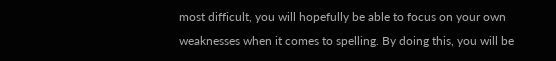most difficult, you will hopefully be able to focus on your own weaknesses when it comes to spelling. By doing this, you will be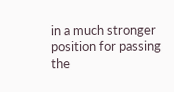in a much stronger position for passing the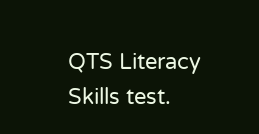QTS Literacy Skills test.